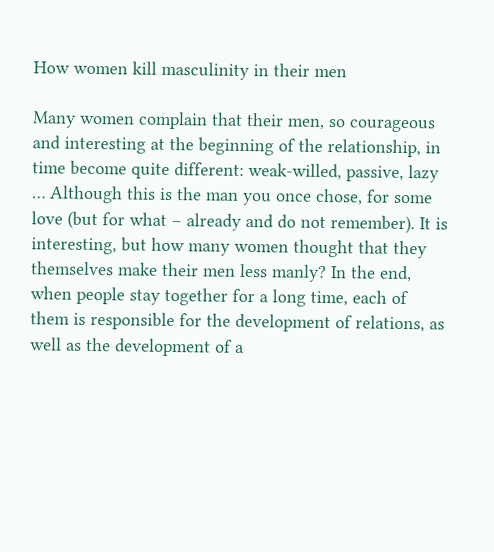How women kill masculinity in their men

Many women complain that their men, so courageous and interesting at the beginning of the relationship, in time become quite different: weak-willed, passive, lazy … Although this is the man you once chose, for some love (but for what – already and do not remember). It is interesting, but how many women thought that they themselves make their men less manly? In the end, when people stay together for a long time, each of them is responsible for the development of relations, as well as the development of a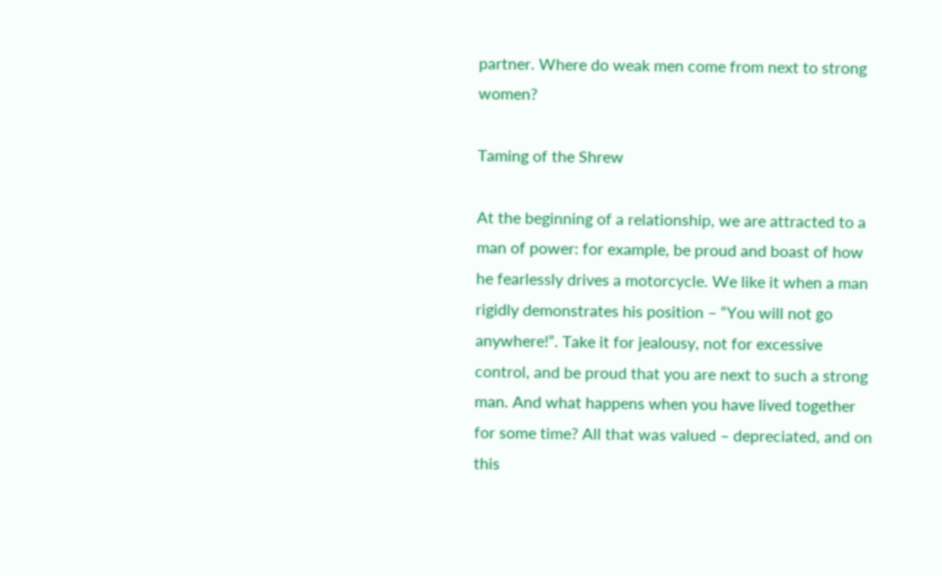partner. Where do weak men come from next to strong women?

Taming of the Shrew

At the beginning of a relationship, we are attracted to a man of power: for example, be proud and boast of how he fearlessly drives a motorcycle. We like it when a man rigidly demonstrates his position – “You will not go anywhere!”. Take it for jealousy, not for excessive control, and be proud that you are next to such a strong man. And what happens when you have lived together for some time? All that was valued – depreciated, and on this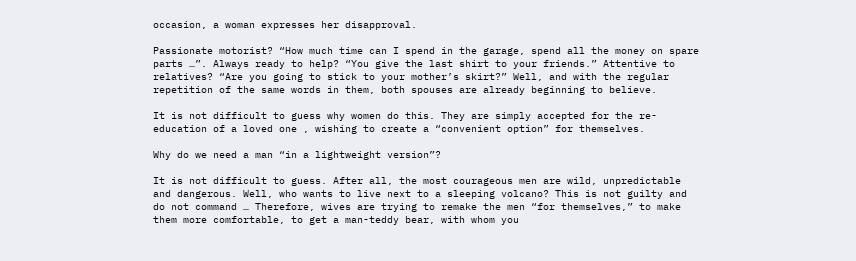occasion, a woman expresses her disapproval.

Passionate motorist? “How much time can I spend in the garage, spend all the money on spare parts …”. Always ready to help? “You give the last shirt to your friends.” Attentive to relatives? “Are you going to stick to your mother’s skirt?” Well, and with the regular repetition of the same words in them, both spouses are already beginning to believe.

It is not difficult to guess why women do this. They are simply accepted for the re-education of a loved one , wishing to create a “convenient option” for themselves.

Why do we need a man “in a lightweight version”?

It is not difficult to guess. After all, the most courageous men are wild, unpredictable and dangerous. Well, who wants to live next to a sleeping volcano? This is not guilty and do not command … Therefore, wives are trying to remake the men “for themselves,” to make them more comfortable, to get a man-teddy bear, with whom you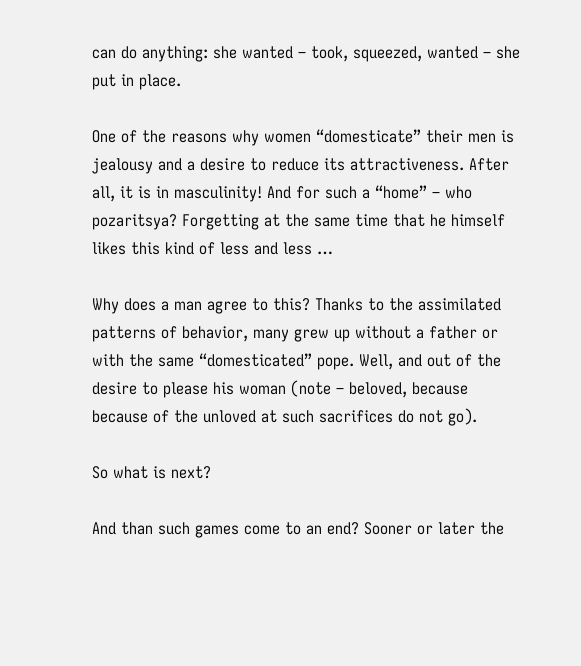can do anything: she wanted – took, squeezed, wanted – she put in place.

One of the reasons why women “domesticate” their men is jealousy and a desire to reduce its attractiveness. After all, it is in masculinity! And for such a “home” – who pozaritsya? Forgetting at the same time that he himself likes this kind of less and less …

Why does a man agree to this? Thanks to the assimilated patterns of behavior, many grew up without a father or with the same “domesticated” pope. Well, and out of the desire to please his woman (note – beloved, because because of the unloved at such sacrifices do not go).

So what is next?

And than such games come to an end? Sooner or later the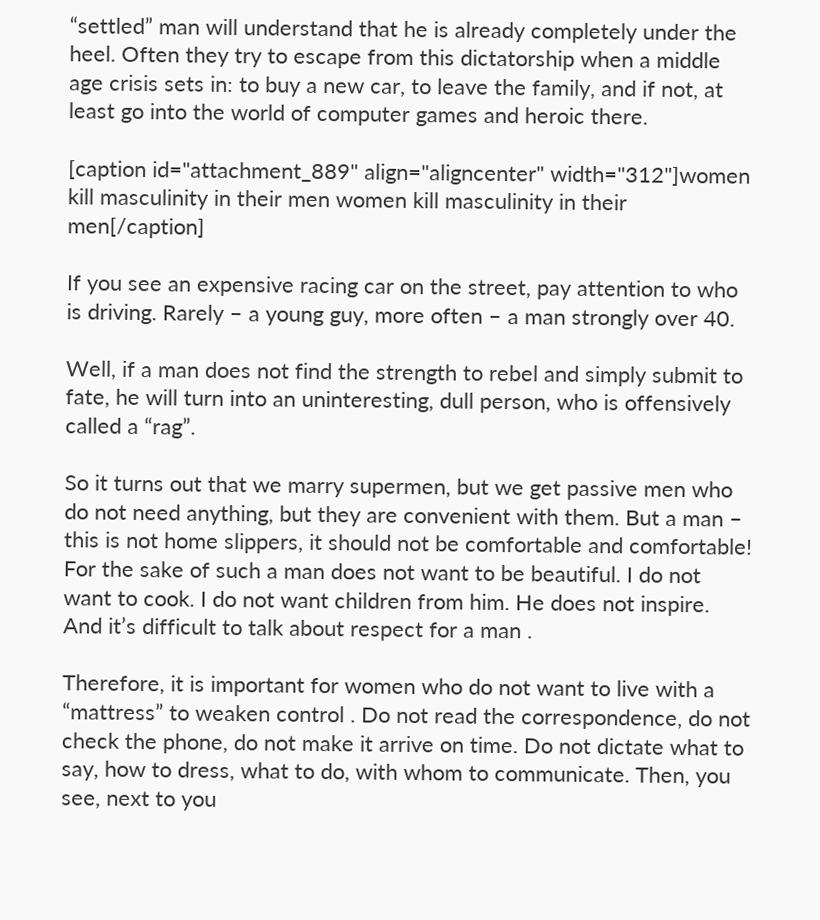“settled” man will understand that he is already completely under the heel. Often they try to escape from this dictatorship when a middle age crisis sets in: to buy a new car, to leave the family, and if not, at least go into the world of computer games and heroic there.

[caption id="attachment_889" align="aligncenter" width="312"]women kill masculinity in their men women kill masculinity in their men[/caption]

If you see an expensive racing car on the street, pay attention to who is driving. Rarely – a young guy, more often – a man strongly over 40.

Well, if a man does not find the strength to rebel and simply submit to fate, he will turn into an uninteresting, dull person, who is offensively called a “rag”.

So it turns out that we marry supermen, but we get passive men who do not need anything, but they are convenient with them. But a man – this is not home slippers, it should not be comfortable and comfortable! For the sake of such a man does not want to be beautiful. I do not want to cook. I do not want children from him. He does not inspire. And it’s difficult to talk about respect for a man .

Therefore, it is important for women who do not want to live with a “mattress” to weaken control . Do not read the correspondence, do not check the phone, do not make it arrive on time. Do not dictate what to say, how to dress, what to do, with whom to communicate. Then, you see, next to you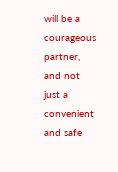will be a courageous partner, and not just a convenient and safe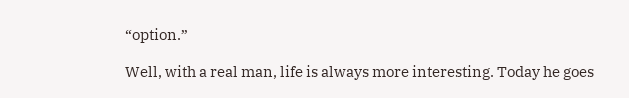“option.”

Well, with a real man, life is always more interesting. Today he goes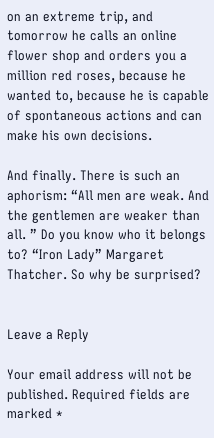on an extreme trip, and tomorrow he calls an online flower shop and orders you a million red roses, because he wanted to, because he is capable of spontaneous actions and can make his own decisions.

And finally. There is such an aphorism: “All men are weak. And the gentlemen are weaker than all. ” Do you know who it belongs to? “Iron Lady” Margaret Thatcher. So why be surprised?


Leave a Reply

Your email address will not be published. Required fields are marked *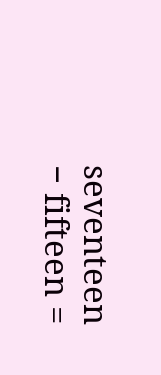seventeen − fifteen =